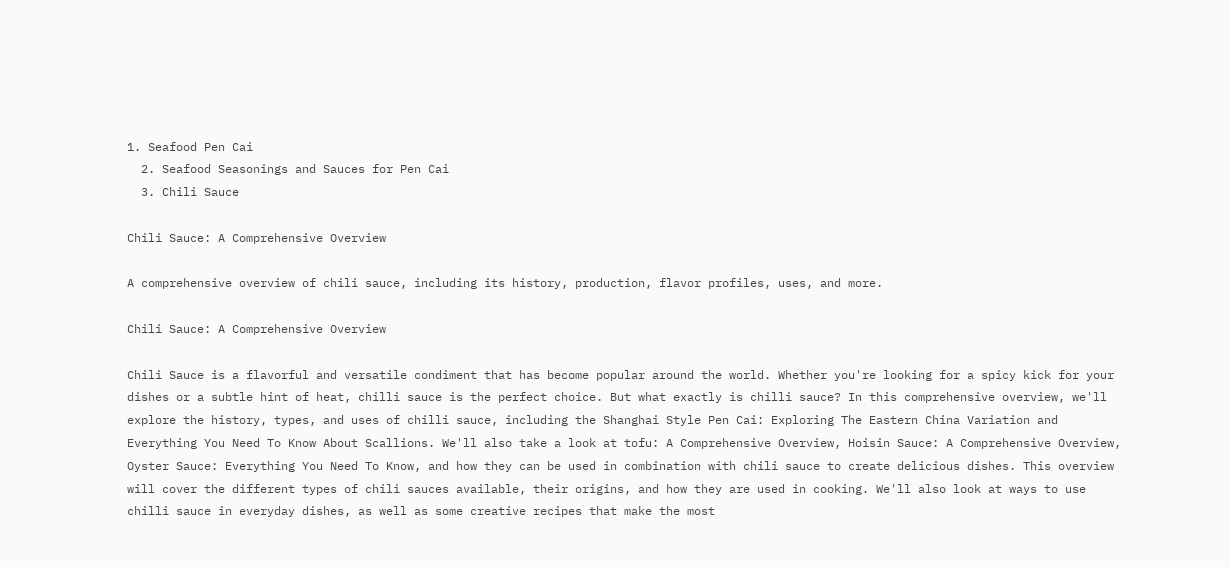1. Seafood Pen Cai
  2. Seafood Seasonings and Sauces for Pen Cai
  3. Chili Sauce

Chili Sauce: A Comprehensive Overview

A comprehensive overview of chili sauce, including its history, production, flavor profiles, uses, and more.

Chili Sauce: A Comprehensive Overview

Chili Sauce is a flavorful and versatile condiment that has become popular around the world. Whether you're looking for a spicy kick for your dishes or a subtle hint of heat, chilli sauce is the perfect choice. But what exactly is chilli sauce? In this comprehensive overview, we'll explore the history, types, and uses of chilli sauce, including the Shanghai Style Pen Cai: Exploring The Eastern China Variation and Everything You Need To Know About Scallions. We'll also take a look at tofu: A Comprehensive Overview, Hoisin Sauce: A Comprehensive Overview, Oyster Sauce: Everything You Need To Know, and how they can be used in combination with chili sauce to create delicious dishes. This overview will cover the different types of chili sauces available, their origins, and how they are used in cooking. We'll also look at ways to use chilli sauce in everyday dishes, as well as some creative recipes that make the most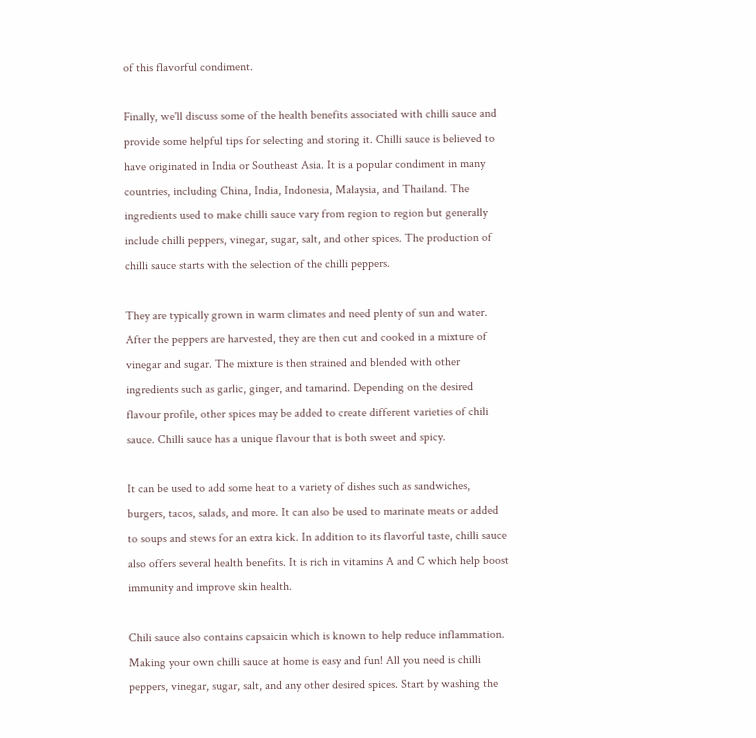of this flavorful condiment.

Finally, we'll discuss some of the health benefits associated with chilli sauce and provide some helpful tips for selecting and storing it. Chilli sauce is believed to have originated in India or Southeast Asia. It is a popular condiment in many countries, including China, India, Indonesia, Malaysia, and Thailand. The ingredients used to make chilli sauce vary from region to region but generally include chilli peppers, vinegar, sugar, salt, and other spices. The production of chilli sauce starts with the selection of the chilli peppers.

They are typically grown in warm climates and need plenty of sun and water. After the peppers are harvested, they are then cut and cooked in a mixture of vinegar and sugar. The mixture is then strained and blended with other ingredients such as garlic, ginger, and tamarind. Depending on the desired flavour profile, other spices may be added to create different varieties of chili sauce. Chilli sauce has a unique flavour that is both sweet and spicy.

It can be used to add some heat to a variety of dishes such as sandwiches, burgers, tacos, salads, and more. It can also be used to marinate meats or added to soups and stews for an extra kick. In addition to its flavorful taste, chilli sauce also offers several health benefits. It is rich in vitamins A and C which help boost immunity and improve skin health.

Chili sauce also contains capsaicin which is known to help reduce inflammation. Making your own chilli sauce at home is easy and fun! All you need is chilli peppers, vinegar, sugar, salt, and any other desired spices. Start by washing the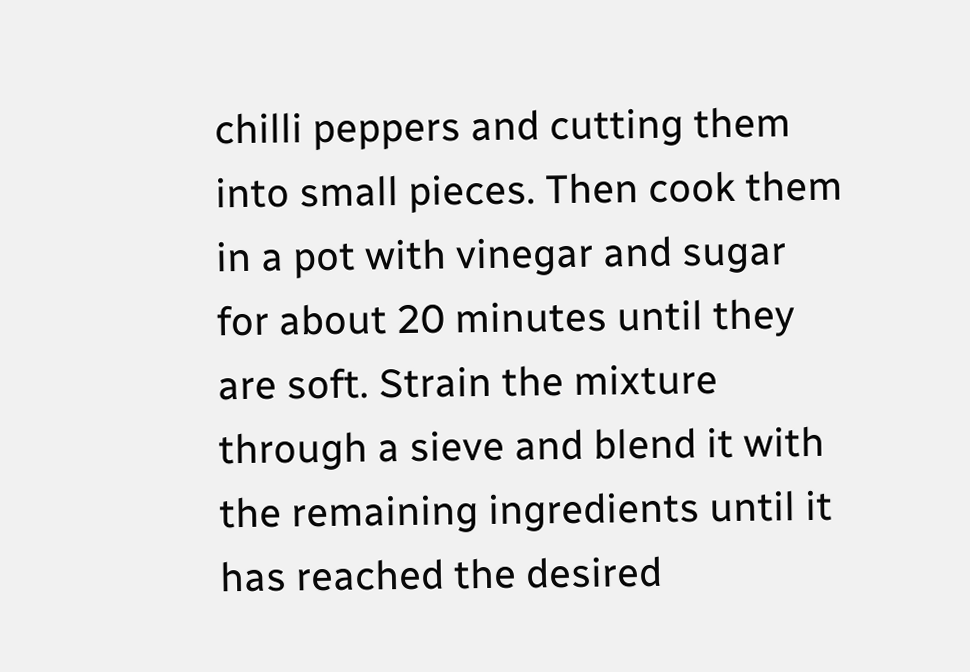chilli peppers and cutting them into small pieces. Then cook them in a pot with vinegar and sugar for about 20 minutes until they are soft. Strain the mixture through a sieve and blend it with the remaining ingredients until it has reached the desired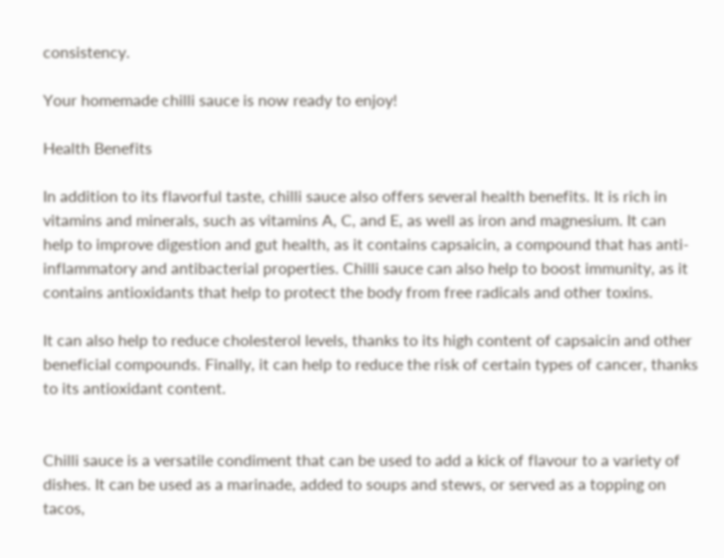consistency.

Your homemade chilli sauce is now ready to enjoy!

Health Benefits

In addition to its flavorful taste, chilli sauce also offers several health benefits. It is rich in vitamins and minerals, such as vitamins A, C, and E, as well as iron and magnesium. It can help to improve digestion and gut health, as it contains capsaicin, a compound that has anti-inflammatory and antibacterial properties. Chilli sauce can also help to boost immunity, as it contains antioxidants that help to protect the body from free radicals and other toxins.

It can also help to reduce cholesterol levels, thanks to its high content of capsaicin and other beneficial compounds. Finally, it can help to reduce the risk of certain types of cancer, thanks to its antioxidant content.


Chilli sauce is a versatile condiment that can be used to add a kick of flavour to a variety of dishes. It can be used as a marinade, added to soups and stews, or served as a topping on tacos,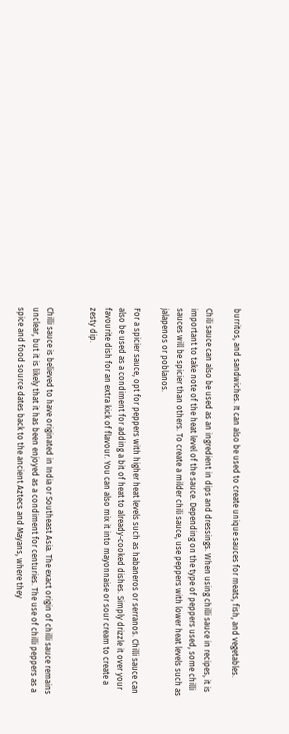burritos, and sandwiches. It can also be used to create unique sauces for meats, fish, and vegetables.

Chili sauce can also be used as an ingredient in dips and dressings. When using chilli sauce in recipes, it is important to take note of the heat level of the sauce. Depending on the type of peppers used, some chilli sauces will be spicier than others. To create a milder chili sauce, use peppers with lower heat levels such as jalapenos or poblanos.

For a spicier sauce, opt for peppers with higher heat levels such as habaneros or serranos. Chilli sauce can also be used as a condiment for adding a bit of heat to already-cooked dishes. Simply drizzle it over your favourite dish for an extra kick of flavour. You can also mix it into mayonnaise or sour cream to create a zesty dip.


Chilli sauce is believed to have originated in India or Southeast Asia. The exact origin of chilli sauce remains unclear, but it is likely that it has been enjoyed as a condiment for centuries. The use of chilli peppers as a spice and food source dates back to the ancient Aztecs and Mayans, where they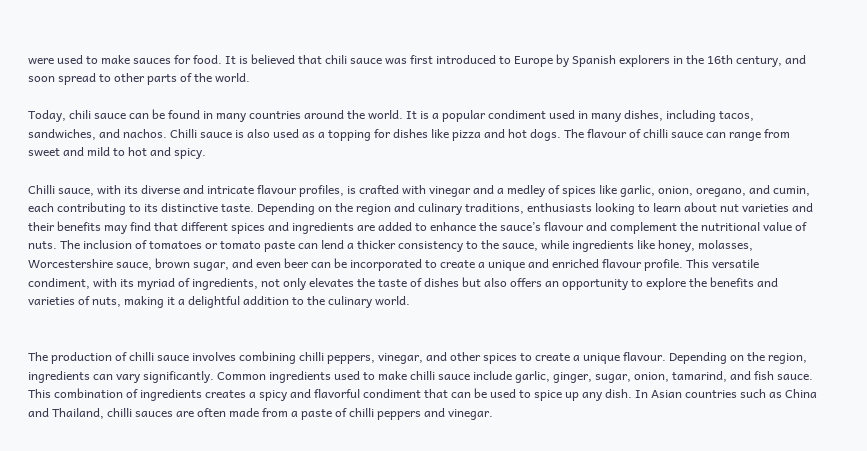were used to make sauces for food. It is believed that chili sauce was first introduced to Europe by Spanish explorers in the 16th century, and soon spread to other parts of the world.

Today, chili sauce can be found in many countries around the world. It is a popular condiment used in many dishes, including tacos, sandwiches, and nachos. Chilli sauce is also used as a topping for dishes like pizza and hot dogs. The flavour of chilli sauce can range from sweet and mild to hot and spicy.

Chilli sauce, with its diverse and intricate flavour profiles, is crafted with vinegar and a medley of spices like garlic, onion, oregano, and cumin, each contributing to its distinctive taste. Depending on the region and culinary traditions, enthusiasts looking to learn about nut varieties and their benefits may find that different spices and ingredients are added to enhance the sauce’s flavour and complement the nutritional value of nuts. The inclusion of tomatoes or tomato paste can lend a thicker consistency to the sauce, while ingredients like honey, molasses, Worcestershire sauce, brown sugar, and even beer can be incorporated to create a unique and enriched flavour profile. This versatile condiment, with its myriad of ingredients, not only elevates the taste of dishes but also offers an opportunity to explore the benefits and varieties of nuts, making it a delightful addition to the culinary world.


The production of chilli sauce involves combining chilli peppers, vinegar, and other spices to create a unique flavour. Depending on the region, ingredients can vary significantly. Common ingredients used to make chilli sauce include garlic, ginger, sugar, onion, tamarind, and fish sauce. This combination of ingredients creates a spicy and flavorful condiment that can be used to spice up any dish. In Asian countries such as China and Thailand, chilli sauces are often made from a paste of chilli peppers and vinegar.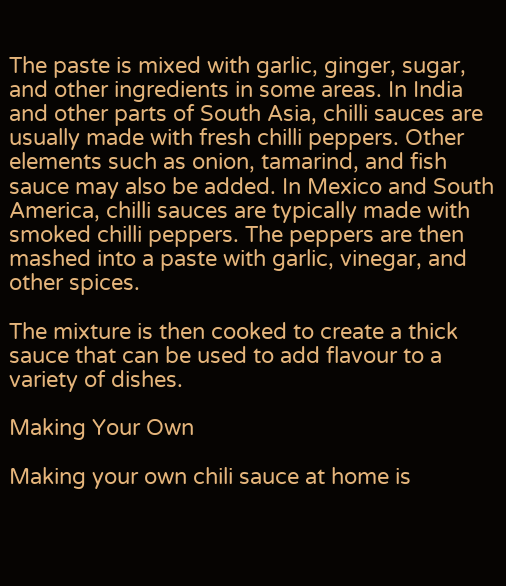The paste is mixed with garlic, ginger, sugar, and other ingredients in some areas. In India and other parts of South Asia, chilli sauces are usually made with fresh chilli peppers. Other elements such as onion, tamarind, and fish sauce may also be added. In Mexico and South America, chilli sauces are typically made with smoked chilli peppers. The peppers are then mashed into a paste with garlic, vinegar, and other spices.

The mixture is then cooked to create a thick sauce that can be used to add flavour to a variety of dishes.

Making Your Own

Making your own chili sauce at home is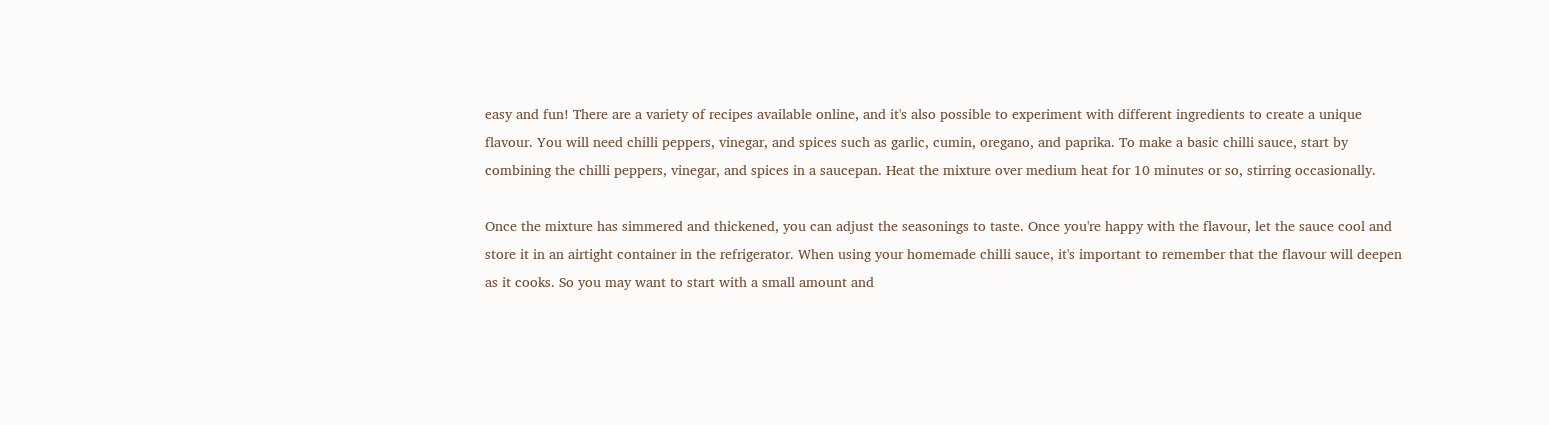easy and fun! There are a variety of recipes available online, and it's also possible to experiment with different ingredients to create a unique flavour. You will need chilli peppers, vinegar, and spices such as garlic, cumin, oregano, and paprika. To make a basic chilli sauce, start by combining the chilli peppers, vinegar, and spices in a saucepan. Heat the mixture over medium heat for 10 minutes or so, stirring occasionally.

Once the mixture has simmered and thickened, you can adjust the seasonings to taste. Once you're happy with the flavour, let the sauce cool and store it in an airtight container in the refrigerator. When using your homemade chilli sauce, it's important to remember that the flavour will deepen as it cooks. So you may want to start with a small amount and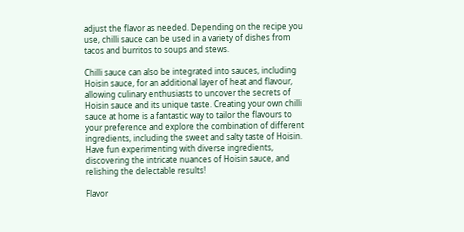adjust the flavor as needed. Depending on the recipe you use, chilli sauce can be used in a variety of dishes from tacos and burritos to soups and stews.

Chilli sauce can also be integrated into sauces, including Hoisin sauce, for an additional layer of heat and flavour, allowing culinary enthusiasts to uncover the secrets of Hoisin sauce and its unique taste. Creating your own chilli sauce at home is a fantastic way to tailor the flavours to your preference and explore the combination of different ingredients, including the sweet and salty taste of Hoisin. Have fun experimenting with diverse ingredients, discovering the intricate nuances of Hoisin sauce, and relishing the delectable results!

Flavor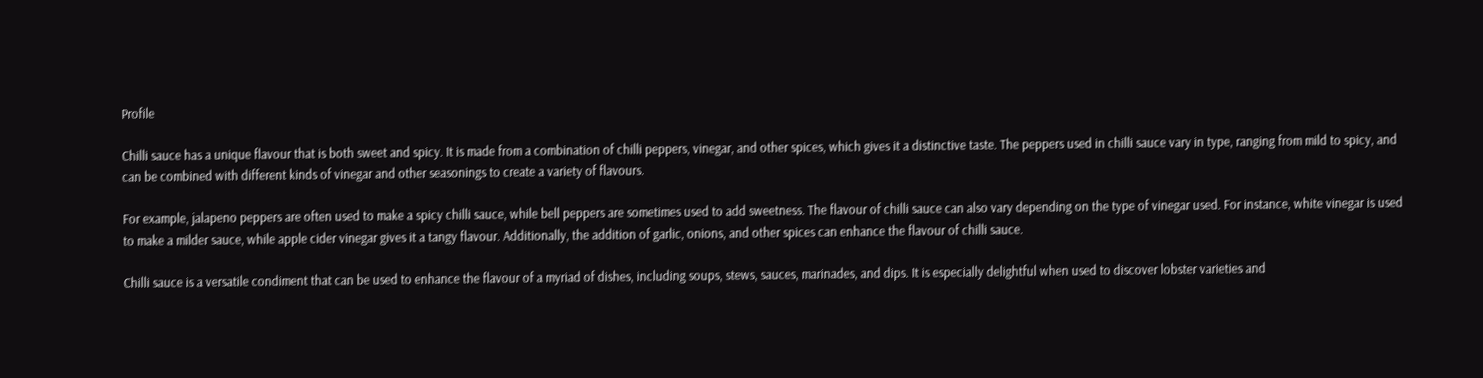Profile

Chilli sauce has a unique flavour that is both sweet and spicy. It is made from a combination of chilli peppers, vinegar, and other spices, which gives it a distinctive taste. The peppers used in chilli sauce vary in type, ranging from mild to spicy, and can be combined with different kinds of vinegar and other seasonings to create a variety of flavours.

For example, jalapeno peppers are often used to make a spicy chilli sauce, while bell peppers are sometimes used to add sweetness. The flavour of chilli sauce can also vary depending on the type of vinegar used. For instance, white vinegar is used to make a milder sauce, while apple cider vinegar gives it a tangy flavour. Additionally, the addition of garlic, onions, and other spices can enhance the flavour of chilli sauce.

Chilli sauce is a versatile condiment that can be used to enhance the flavour of a myriad of dishes, including soups, stews, sauces, marinades, and dips. It is especially delightful when used to discover lobster varieties and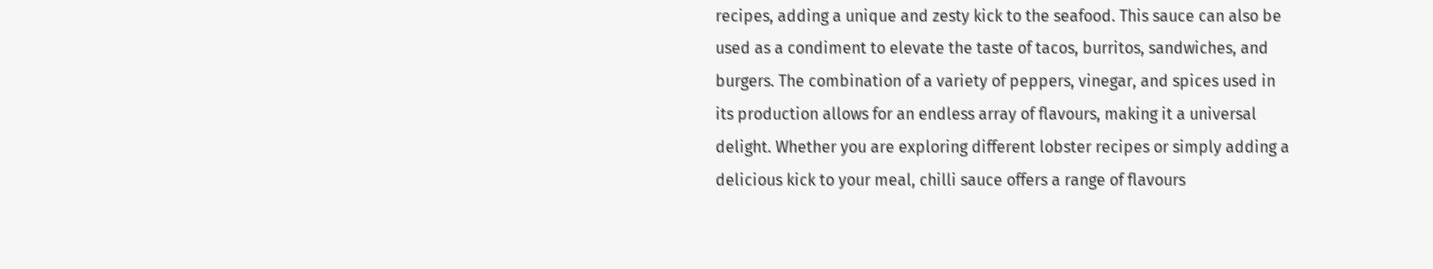recipes, adding a unique and zesty kick to the seafood. This sauce can also be used as a condiment to elevate the taste of tacos, burritos, sandwiches, and burgers. The combination of a variety of peppers, vinegar, and spices used in its production allows for an endless array of flavours, making it a universal delight. Whether you are exploring different lobster recipes or simply adding a delicious kick to your meal, chilli sauce offers a range of flavours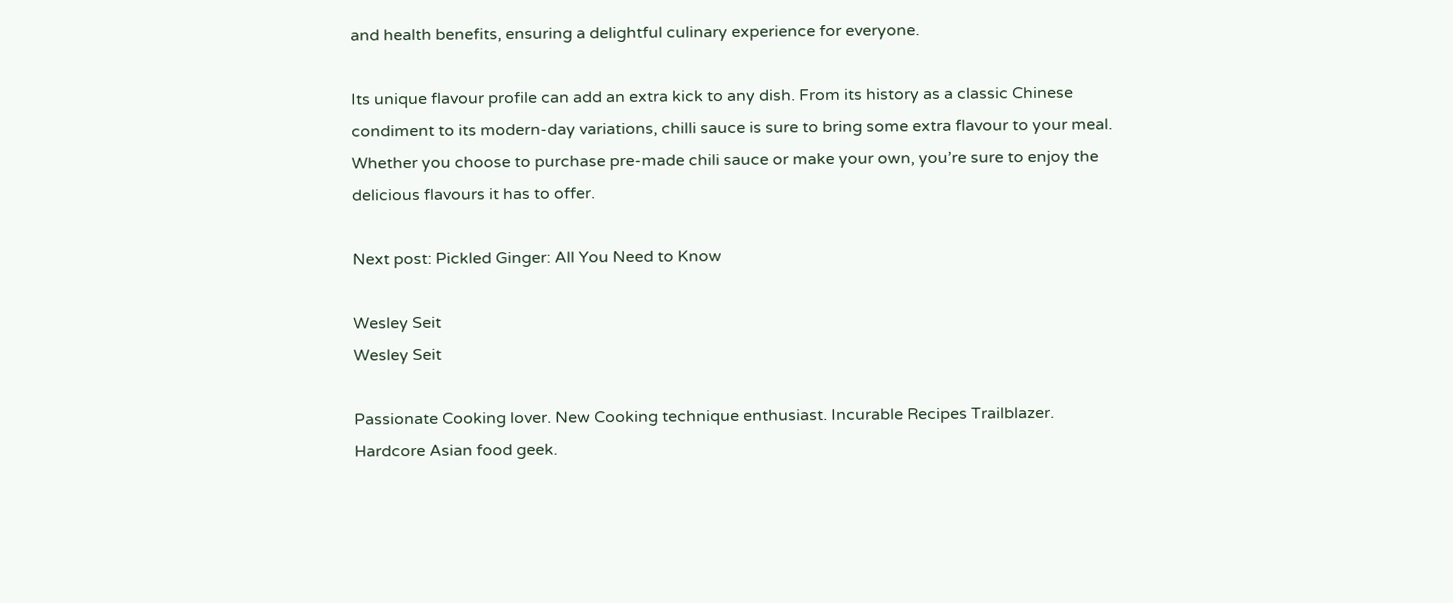and health benefits, ensuring a delightful culinary experience for everyone.

Its unique flavour profile can add an extra kick to any dish. From its history as a classic Chinese condiment to its modern-day variations, chilli sauce is sure to bring some extra flavour to your meal. Whether you choose to purchase pre-made chili sauce or make your own, you’re sure to enjoy the delicious flavours it has to offer.

Next post: Pickled Ginger: All You Need to Know

Wesley Seit
Wesley Seit

Passionate Cooking lover. New Cooking technique enthusiast. Incurable Recipes Trailblazer. Hardcore Asian food geek.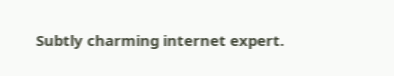Subtly charming internet expert.